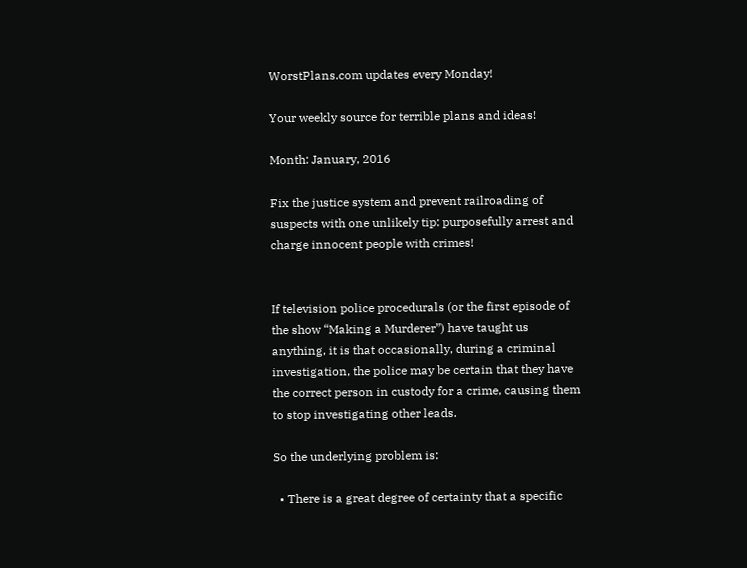WorstPlans.com updates every Monday!

Your weekly source for terrible plans and ideas!

Month: January, 2016

Fix the justice system and prevent railroading of suspects with one unlikely tip: purposefully arrest and charge innocent people with crimes!


If television police procedurals (or the first episode of the show “Making a Murderer”) have taught us anything, it is that occasionally, during a criminal investigation, the police may be certain that they have the correct person in custody for a crime, causing them to stop investigating other leads.

So the underlying problem is:

  • There is a great degree of certainty that a specific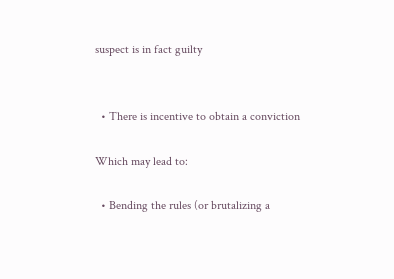suspect is in fact guilty


  • There is incentive to obtain a conviction

Which may lead to:

  • Bending the rules (or brutalizing a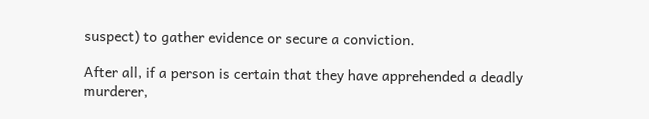suspect) to gather evidence or secure a conviction.

After all, if a person is certain that they have apprehended a deadly murderer,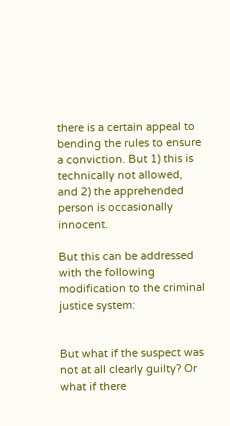there is a certain appeal to bending the rules to ensure a conviction. But 1) this is technically not allowed, and 2) the apprehended person is occasionally innocent.

But this can be addressed with the following modification to the criminal justice system:


But what if the suspect was not at all clearly guilty? Or what if there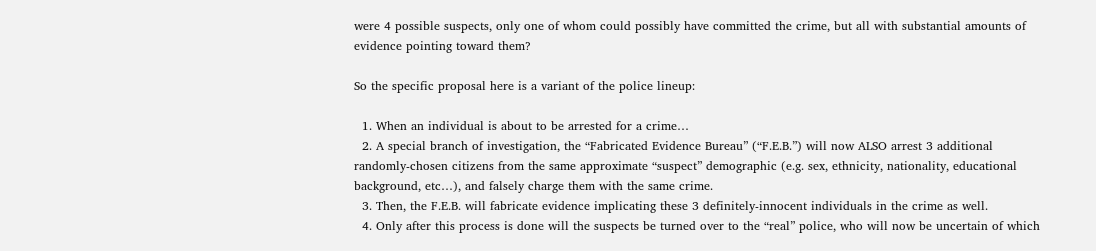were 4 possible suspects, only one of whom could possibly have committed the crime, but all with substantial amounts of evidence pointing toward them?

So the specific proposal here is a variant of the police lineup:

  1. When an individual is about to be arrested for a crime…
  2. A special branch of investigation, the “Fabricated Evidence Bureau” (“F.E.B.”) will now ALSO arrest 3 additional randomly-chosen citizens from the same approximate “suspect” demographic (e.g. sex, ethnicity, nationality, educational background, etc…), and falsely charge them with the same crime.
  3. Then, the F.E.B. will fabricate evidence implicating these 3 definitely-innocent individuals in the crime as well.
  4. Only after this process is done will the suspects be turned over to the “real” police, who will now be uncertain of which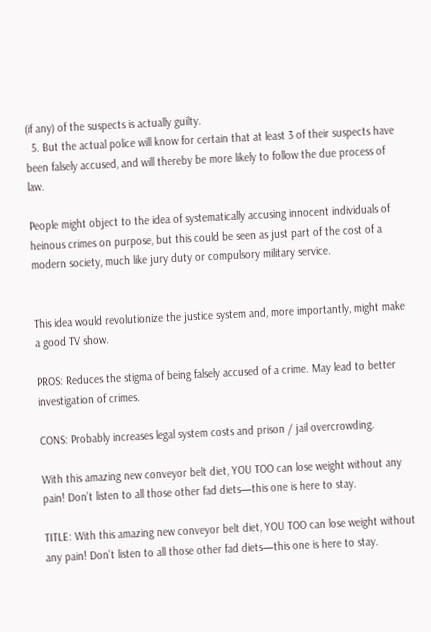(if any) of the suspects is actually guilty.
  5. But the actual police will know for certain that at least 3 of their suspects have been falsely accused, and will thereby be more likely to follow the due process of law.

People might object to the idea of systematically accusing innocent individuals of heinous crimes on purpose, but this could be seen as just part of the cost of a modern society, much like jury duty or compulsory military service.


This idea would revolutionize the justice system and, more importantly, might make a good TV show.

PROS: Reduces the stigma of being falsely accused of a crime. May lead to better investigation of crimes.

CONS: Probably increases legal system costs and prison / jail overcrowding.

With this amazing new conveyor belt diet, YOU TOO can lose weight without any pain! Don’t listen to all those other fad diets—this one is here to stay.

TITLE: With this amazing new conveyor belt diet, YOU TOO can lose weight without any pain! Don’t listen to all those other fad diets—this one is here to stay.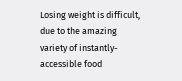Losing weight is difficult, due to the amazing variety of instantly-accessible food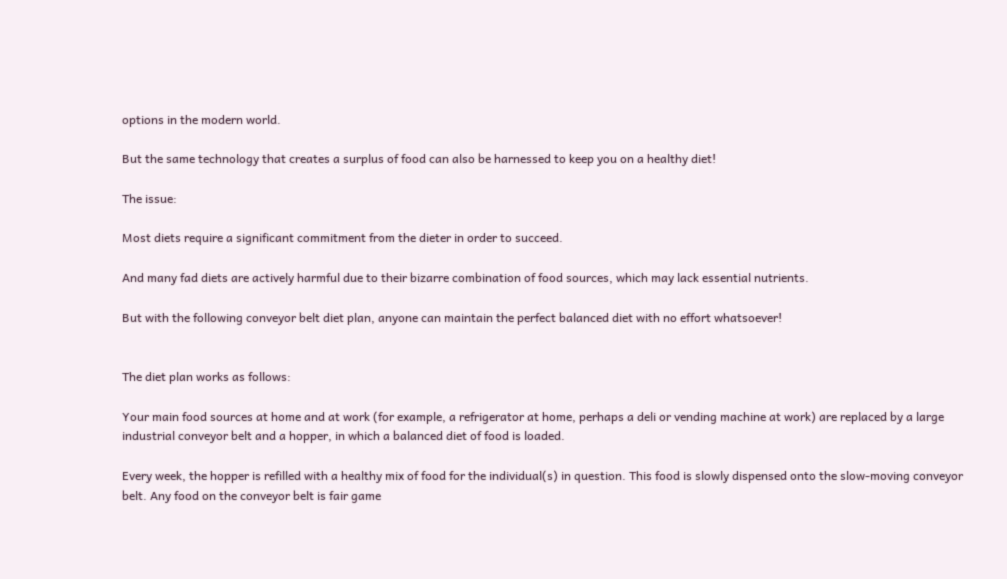options in the modern world.

But the same technology that creates a surplus of food can also be harnessed to keep you on a healthy diet!

The issue:

Most diets require a significant commitment from the dieter in order to succeed.

And many fad diets are actively harmful due to their bizarre combination of food sources, which may lack essential nutrients.

But with the following conveyor belt diet plan, anyone can maintain the perfect balanced diet with no effort whatsoever!


The diet plan works as follows:

Your main food sources at home and at work (for example, a refrigerator at home, perhaps a deli or vending machine at work) are replaced by a large industrial conveyor belt and a hopper, in which a balanced diet of food is loaded.

Every week, the hopper is refilled with a healthy mix of food for the individual(s) in question. This food is slowly dispensed onto the slow-moving conveyor belt. Any food on the conveyor belt is fair game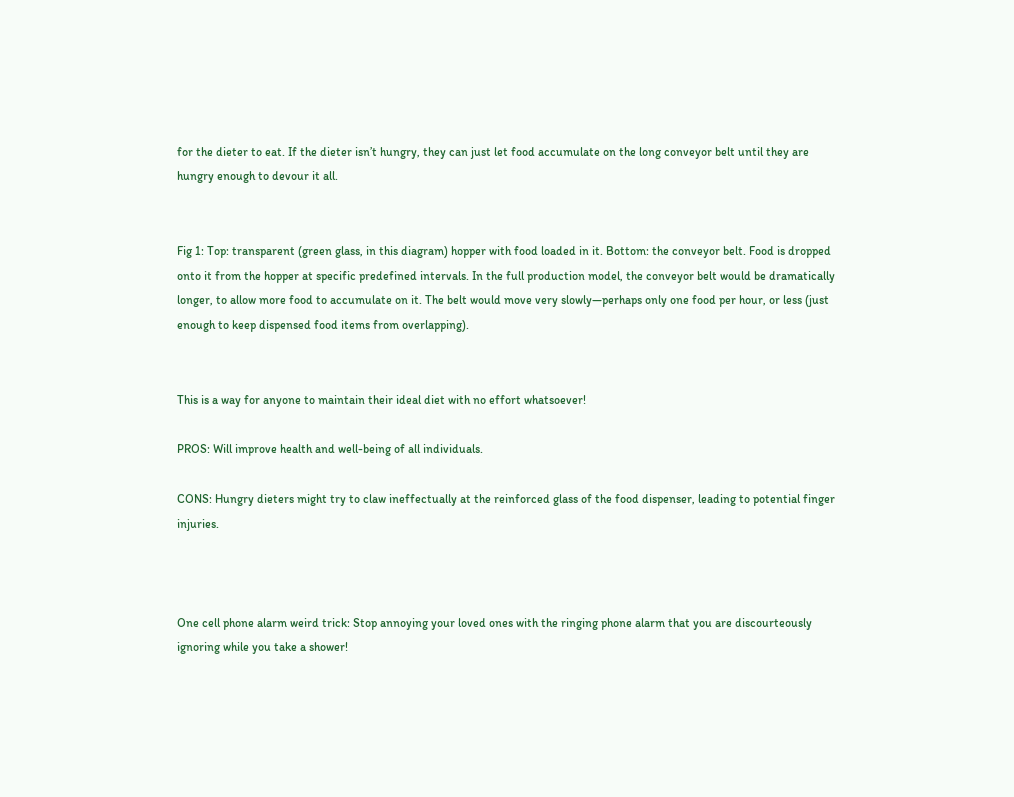for the dieter to eat. If the dieter isn’t hungry, they can just let food accumulate on the long conveyor belt until they are hungry enough to devour it all.


Fig 1: Top: transparent (green glass, in this diagram) hopper with food loaded in it. Bottom: the conveyor belt. Food is dropped onto it from the hopper at specific predefined intervals. In the full production model, the conveyor belt would be dramatically longer, to allow more food to accumulate on it. The belt would move very slowly—perhaps only one food per hour, or less (just enough to keep dispensed food items from overlapping).


This is a way for anyone to maintain their ideal diet with no effort whatsoever!

PROS: Will improve health and well-being of all individuals.

CONS: Hungry dieters might try to claw ineffectually at the reinforced glass of the food dispenser, leading to potential finger injuries.



One cell phone alarm weird trick: Stop annoying your loved ones with the ringing phone alarm that you are discourteously ignoring while you take a shower!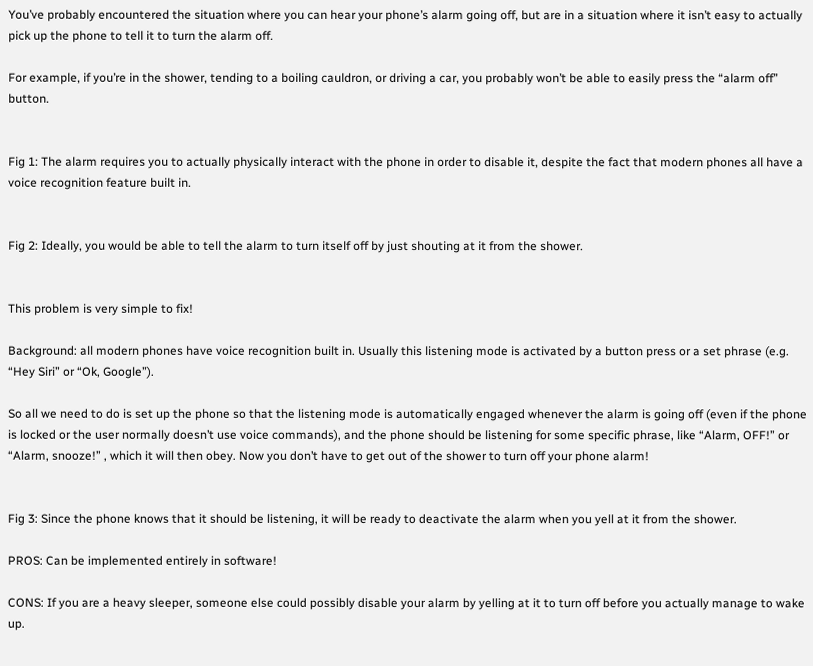You’ve probably encountered the situation where you can hear your phone’s alarm going off, but are in a situation where it isn’t easy to actually pick up the phone to tell it to turn the alarm off.

For example, if you’re in the shower, tending to a boiling cauldron, or driving a car, you probably won’t be able to easily press the “alarm off” button.


Fig 1: The alarm requires you to actually physically interact with the phone in order to disable it, despite the fact that modern phones all have a voice recognition feature built in.


Fig 2: Ideally, you would be able to tell the alarm to turn itself off by just shouting at it from the shower.


This problem is very simple to fix!

Background: all modern phones have voice recognition built in. Usually this listening mode is activated by a button press or a set phrase (e.g. “Hey Siri” or “Ok, Google”).

So all we need to do is set up the phone so that the listening mode is automatically engaged whenever the alarm is going off (even if the phone is locked or the user normally doesn’t use voice commands), and the phone should be listening for some specific phrase, like “Alarm, OFF!” or “Alarm, snooze!” , which it will then obey. Now you don’t have to get out of the shower to turn off your phone alarm!


Fig 3: Since the phone knows that it should be listening, it will be ready to deactivate the alarm when you yell at it from the shower.

PROS: Can be implemented entirely in software!

CONS: If you are a heavy sleeper, someone else could possibly disable your alarm by yelling at it to turn off before you actually manage to wake up.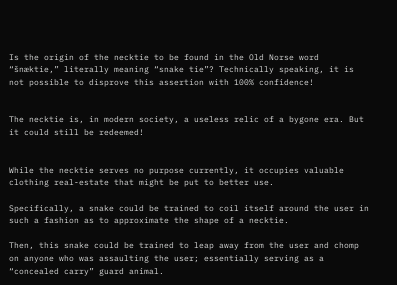Is the origin of the necktie to be found in the Old Norse word “šnæktie,” literally meaning “snake tie”? Technically speaking, it is not possible to disprove this assertion with 100% confidence!


The necktie is, in modern society, a useless relic of a bygone era. But it could still be redeemed!


While the necktie serves no purpose currently, it occupies valuable clothing real-estate that might be put to better use.

Specifically, a snake could be trained to coil itself around the user in such a fashion as to approximate the shape of a necktie.

Then, this snake could be trained to leap away from the user and chomp on anyone who was assaulting the user; essentially serving as a “concealed carry” guard animal.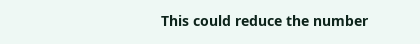This could reduce the number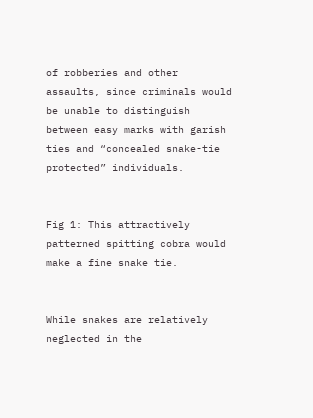of robberies and other assaults, since criminals would be unable to distinguish between easy marks with garish ties and “concealed snake-tie protected” individuals.


Fig 1: This attractively patterned spitting cobra would make a fine snake tie.


While snakes are relatively neglected in the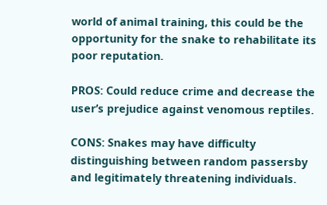world of animal training, this could be the opportunity for the snake to rehabilitate its poor reputation.

PROS: Could reduce crime and decrease the user’s prejudice against venomous reptiles.

CONS: Snakes may have difficulty distinguishing between random passersby and legitimately threatening individuals.